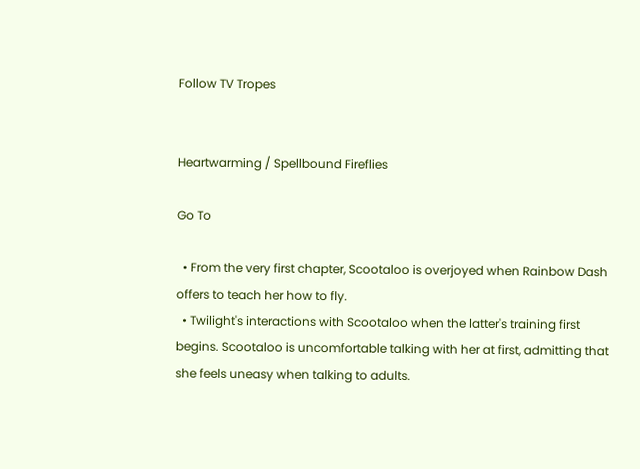Follow TV Tropes


Heartwarming / Spellbound Fireflies

Go To

  • From the very first chapter, Scootaloo is overjoyed when Rainbow Dash offers to teach her how to fly.
  • Twilight's interactions with Scootaloo when the latter's training first begins. Scootaloo is uncomfortable talking with her at first, admitting that she feels uneasy when talking to adults.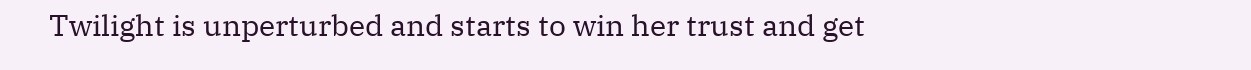Twilight is unperturbed and starts to win her trust and get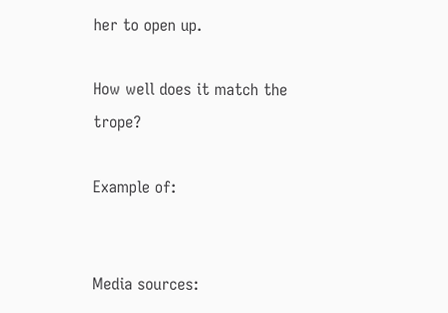her to open up.

How well does it match the trope?

Example of:


Media sources: